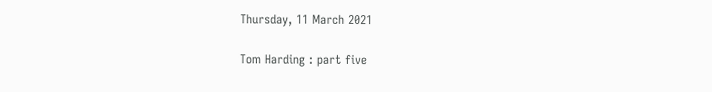Thursday, 11 March 2021

Tom Harding : part five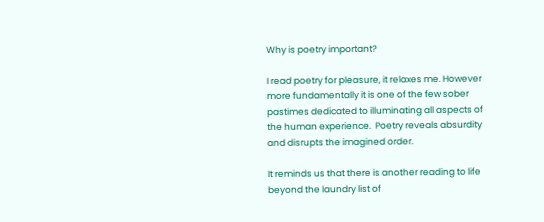Why is poetry important?

I read poetry for pleasure, it relaxes me. However more fundamentally it is one of the few sober pastimes dedicated to illuminating all aspects of the human experience.  Poetry reveals absurdity and disrupts the imagined order.

It reminds us that there is another reading to life beyond the laundry list of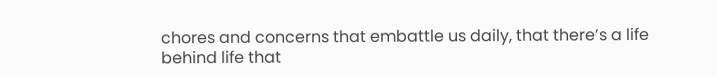chores and concerns that embattle us daily, that there’s a life behind life that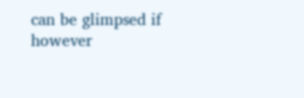can be glimpsed if however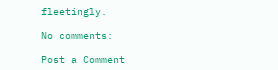fleetingly.

No comments:

Post a Comment